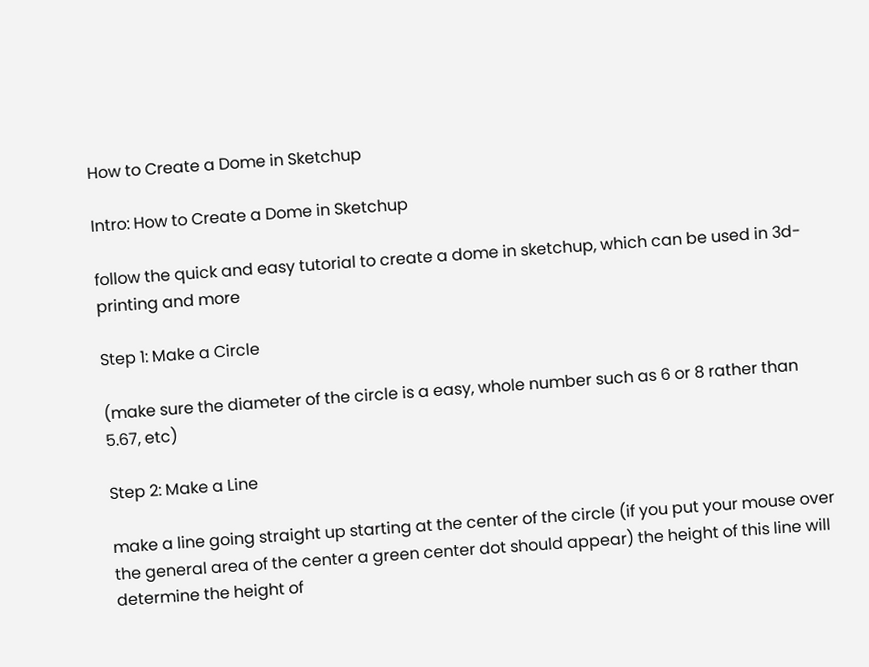How to Create a Dome in Sketchup

Intro: How to Create a Dome in Sketchup

follow the quick and easy tutorial to create a dome in sketchup, which can be used in 3d-printing and more

Step 1: Make a Circle

(make sure the diameter of the circle is a easy, whole number such as 6 or 8 rather than 5.67, etc)

Step 2: Make a Line

make a line going straight up starting at the center of the circle (if you put your mouse over the general area of the center a green center dot should appear) the height of this line will determine the height of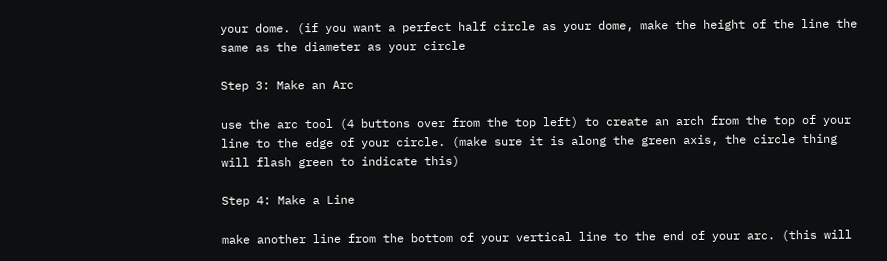your dome. (if you want a perfect half circle as your dome, make the height of the line the same as the diameter as your circle

Step 3: Make an Arc

use the arc tool (4 buttons over from the top left) to create an arch from the top of your line to the edge of your circle. (make sure it is along the green axis, the circle thing will flash green to indicate this)

Step 4: Make a Line

make another line from the bottom of your vertical line to the end of your arc. (this will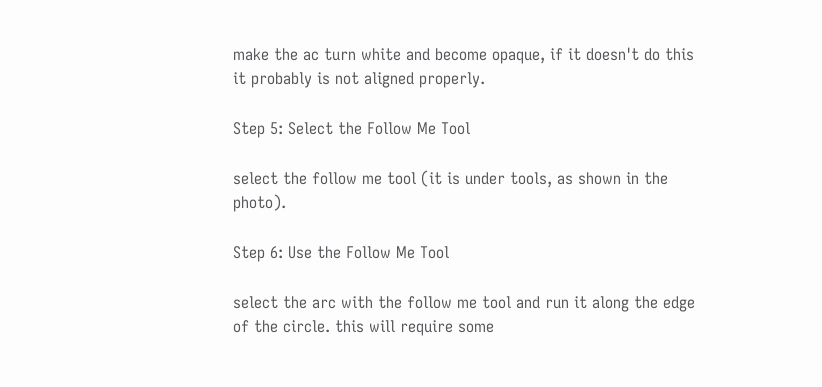make the ac turn white and become opaque, if it doesn't do this it probably is not aligned properly.

Step 5: Select the Follow Me Tool

select the follow me tool (it is under tools, as shown in the photo).

Step 6: Use the Follow Me Tool

select the arc with the follow me tool and run it along the edge of the circle. this will require some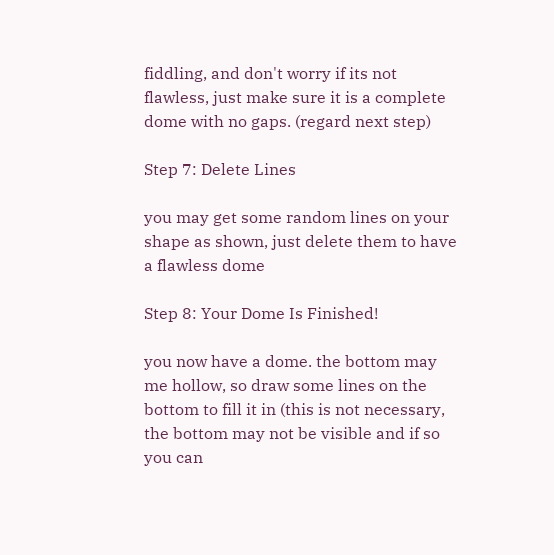fiddling, and don't worry if its not flawless, just make sure it is a complete dome with no gaps. (regard next step)

Step 7: Delete Lines

you may get some random lines on your shape as shown, just delete them to have a flawless dome

Step 8: Your Dome Is Finished!

you now have a dome. the bottom may me hollow, so draw some lines on the bottom to fill it in (this is not necessary, the bottom may not be visible and if so you can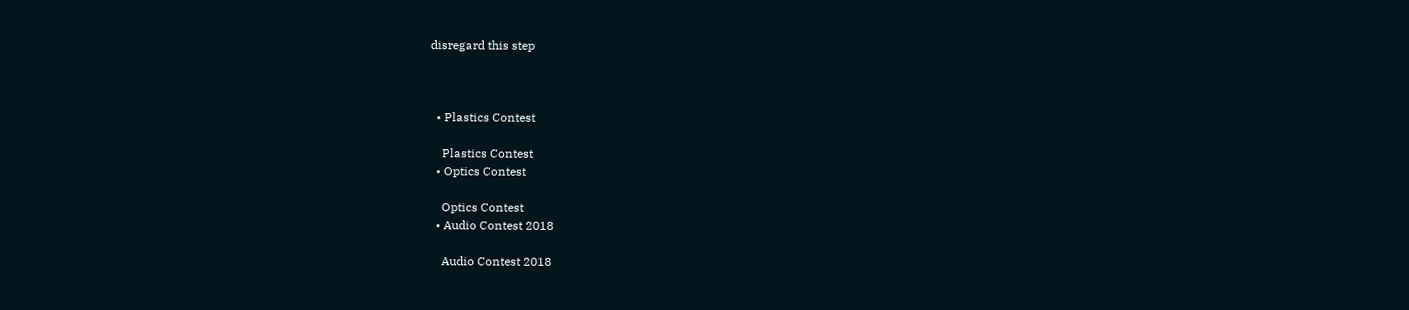disregard this step



  • Plastics Contest

    Plastics Contest
  • Optics Contest

    Optics Contest
  • Audio Contest 2018

    Audio Contest 2018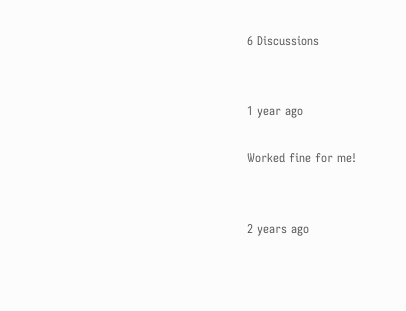6 Discussions


1 year ago

Worked fine for me!


2 years ago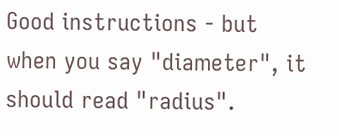Good instructions - but when you say "diameter", it should read "radius".